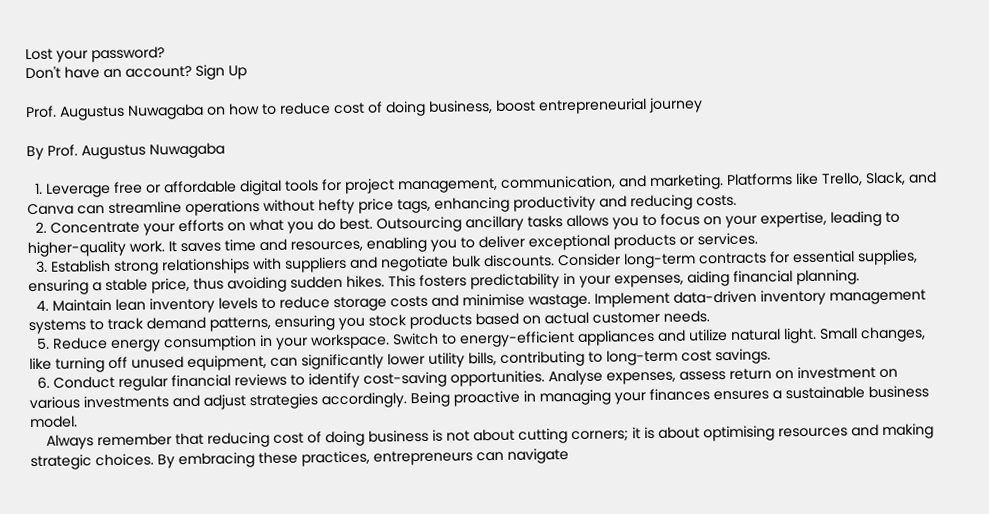Lost your password?
Don't have an account? Sign Up

Prof. Augustus Nuwagaba on how to reduce cost of doing business, boost entrepreneurial journey

By Prof. Augustus Nuwagaba

  1. Leverage free or affordable digital tools for project management, communication, and marketing. Platforms like Trello, Slack, and Canva can streamline operations without hefty price tags, enhancing productivity and reducing costs.
  2. Concentrate your efforts on what you do best. Outsourcing ancillary tasks allows you to focus on your expertise, leading to higher-quality work. It saves time and resources, enabling you to deliver exceptional products or services.
  3. Establish strong relationships with suppliers and negotiate bulk discounts. Consider long-term contracts for essential supplies, ensuring a stable price, thus avoiding sudden hikes. This fosters predictability in your expenses, aiding financial planning.
  4. Maintain lean inventory levels to reduce storage costs and minimise wastage. Implement data-driven inventory management systems to track demand patterns, ensuring you stock products based on actual customer needs.
  5. Reduce energy consumption in your workspace. Switch to energy-efficient appliances and utilize natural light. Small changes, like turning off unused equipment, can significantly lower utility bills, contributing to long-term cost savings.
  6. Conduct regular financial reviews to identify cost-saving opportunities. Analyse expenses, assess return on investment on various investments and adjust strategies accordingly. Being proactive in managing your finances ensures a sustainable business model.
    Always remember that reducing cost of doing business is not about cutting corners; it is about optimising resources and making strategic choices. By embracing these practices, entrepreneurs can navigate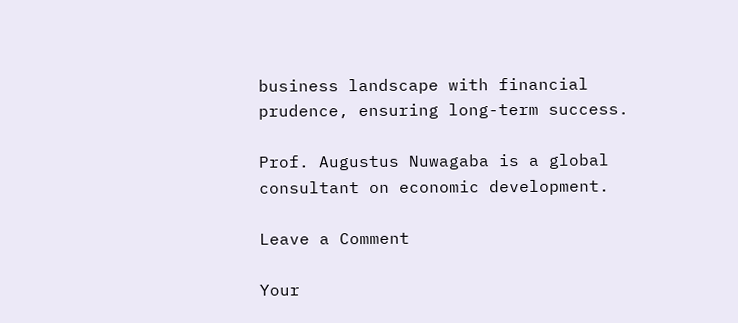business landscape with financial prudence, ensuring long-term success.

Prof. Augustus Nuwagaba is a global consultant on economic development.

Leave a Comment

Your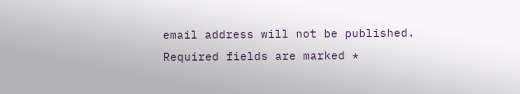email address will not be published. Required fields are marked *